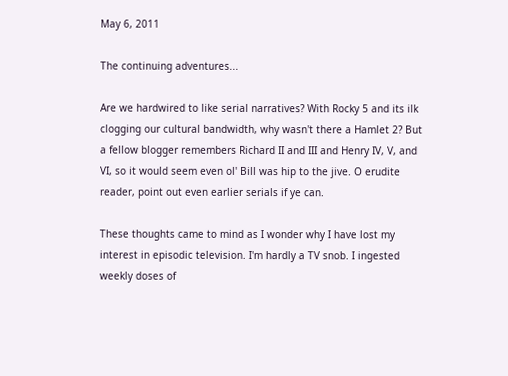May 6, 2011

The continuing adventures...

Are we hardwired to like serial narratives? With Rocky 5 and its ilk clogging our cultural bandwidth, why wasn't there a Hamlet 2? But a fellow blogger remembers Richard II and III and Henry IV, V, and VI, so it would seem even ol' Bill was hip to the jive. O erudite reader, point out even earlier serials if ye can.

These thoughts came to mind as I wonder why I have lost my interest in episodic television. I'm hardly a TV snob. I ingested weekly doses of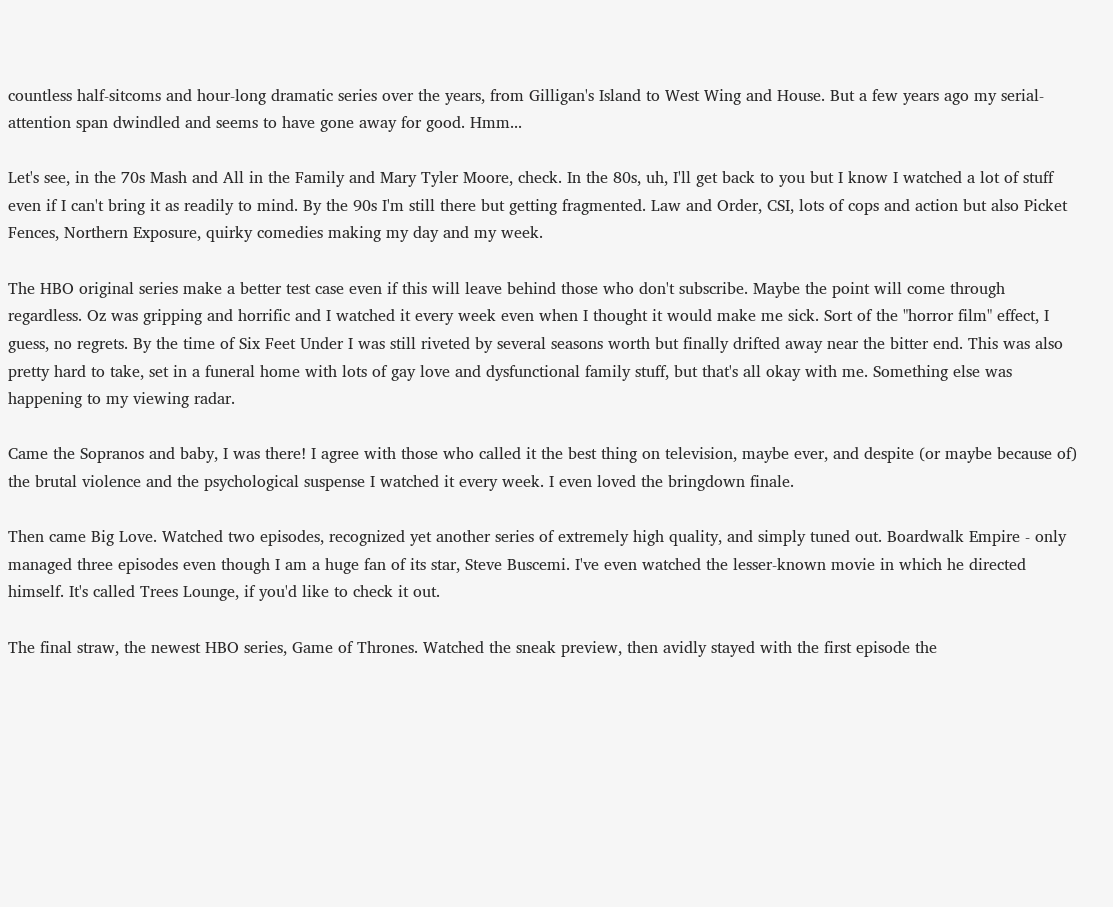countless half-sitcoms and hour-long dramatic series over the years, from Gilligan's Island to West Wing and House. But a few years ago my serial-attention span dwindled and seems to have gone away for good. Hmm...

Let's see, in the 70s Mash and All in the Family and Mary Tyler Moore, check. In the 80s, uh, I'll get back to you but I know I watched a lot of stuff even if I can't bring it as readily to mind. By the 90s I'm still there but getting fragmented. Law and Order, CSI, lots of cops and action but also Picket Fences, Northern Exposure, quirky comedies making my day and my week.

The HBO original series make a better test case even if this will leave behind those who don't subscribe. Maybe the point will come through regardless. Oz was gripping and horrific and I watched it every week even when I thought it would make me sick. Sort of the "horror film" effect, I guess, no regrets. By the time of Six Feet Under I was still riveted by several seasons worth but finally drifted away near the bitter end. This was also pretty hard to take, set in a funeral home with lots of gay love and dysfunctional family stuff, but that's all okay with me. Something else was happening to my viewing radar.

Came the Sopranos and baby, I was there! I agree with those who called it the best thing on television, maybe ever, and despite (or maybe because of) the brutal violence and the psychological suspense I watched it every week. I even loved the bringdown finale.

Then came Big Love. Watched two episodes, recognized yet another series of extremely high quality, and simply tuned out. Boardwalk Empire - only managed three episodes even though I am a huge fan of its star, Steve Buscemi. I've even watched the lesser-known movie in which he directed himself. It's called Trees Lounge, if you'd like to check it out.

The final straw, the newest HBO series, Game of Thrones. Watched the sneak preview, then avidly stayed with the first episode the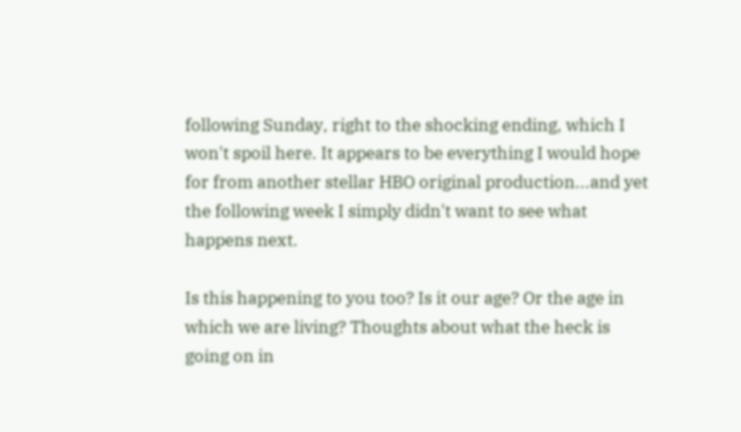following Sunday, right to the shocking ending, which I won't spoil here. It appears to be everything I would hope for from another stellar HBO original production...and yet the following week I simply didn't want to see what happens next.

Is this happening to you too? Is it our age? Or the age in which we are living? Thoughts about what the heck is going on in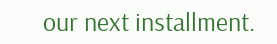our next installment.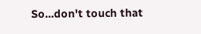So...don't touch that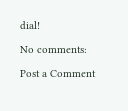dial!

No comments:

Post a Comment